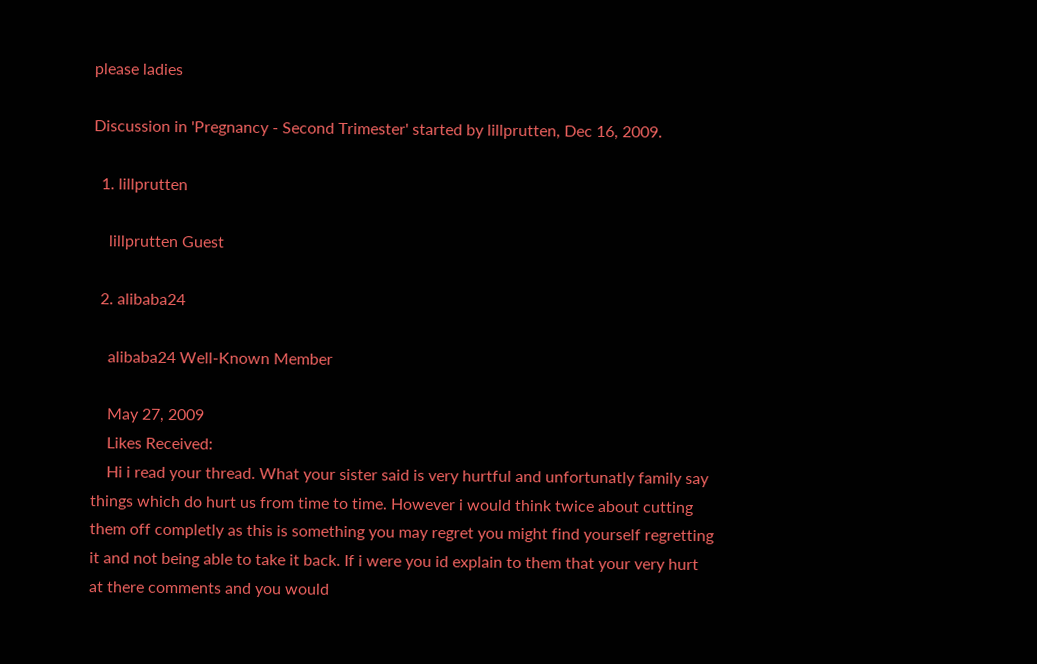please ladies

Discussion in 'Pregnancy - Second Trimester' started by lillprutten, Dec 16, 2009.

  1. lillprutten

    lillprutten Guest

  2. alibaba24

    alibaba24 Well-Known Member

    May 27, 2009
    Likes Received:
    Hi i read your thread. What your sister said is very hurtful and unfortunatly family say things which do hurt us from time to time. However i would think twice about cutting them off completly as this is something you may regret you might find yourself regretting it and not being able to take it back. If i were you id explain to them that your very hurt at there comments and you would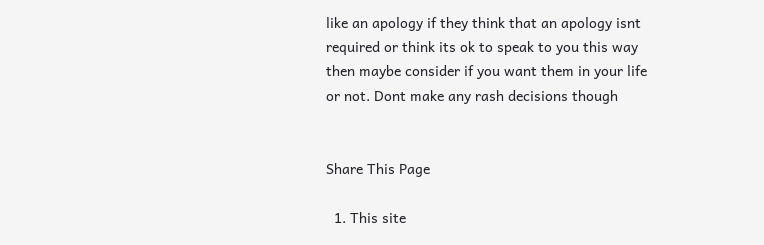like an apology if they think that an apology isnt required or think its ok to speak to you this way then maybe consider if you want them in your life or not. Dont make any rash decisions though


Share This Page

  1. This site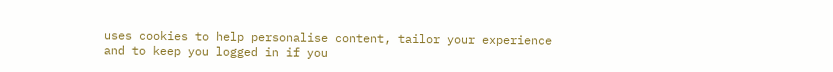uses cookies to help personalise content, tailor your experience and to keep you logged in if you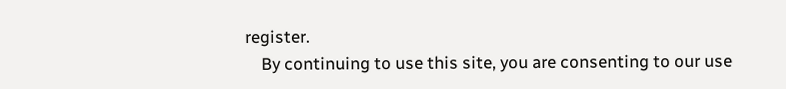register.
    By continuing to use this site, you are consenting to our use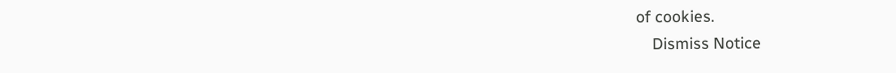of cookies.
    Dismiss Notice